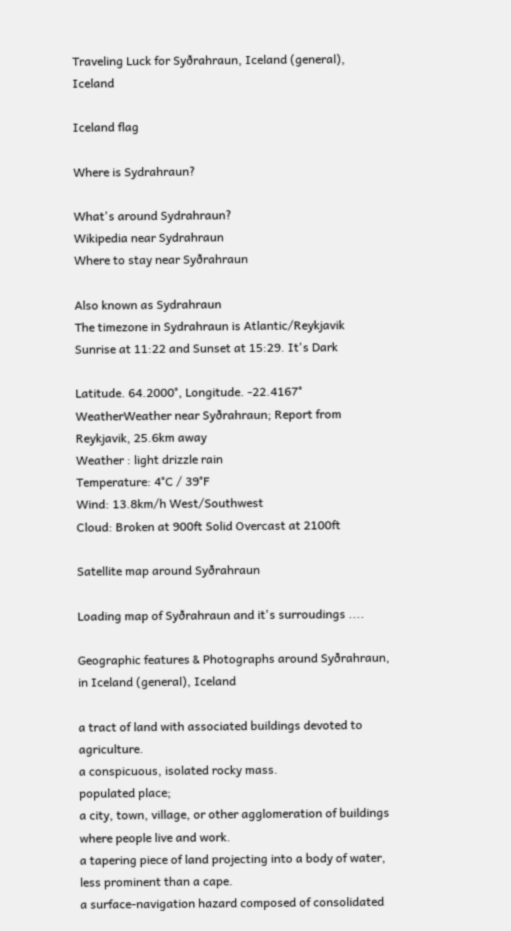Traveling Luck for Syðrahraun, Iceland (general), Iceland

Iceland flag

Where is Sydrahraun?

What's around Sydrahraun?
Wikipedia near Sydrahraun
Where to stay near Syðrahraun

Also known as Sydrahraun
The timezone in Sydrahraun is Atlantic/Reykjavik
Sunrise at 11:22 and Sunset at 15:29. It's Dark

Latitude. 64.2000°, Longitude. -22.4167°
WeatherWeather near Syðrahraun; Report from Reykjavik, 25.6km away
Weather : light drizzle rain
Temperature: 4°C / 39°F
Wind: 13.8km/h West/Southwest
Cloud: Broken at 900ft Solid Overcast at 2100ft

Satellite map around Syðrahraun

Loading map of Syðrahraun and it's surroudings ....

Geographic features & Photographs around Syðrahraun, in Iceland (general), Iceland

a tract of land with associated buildings devoted to agriculture.
a conspicuous, isolated rocky mass.
populated place;
a city, town, village, or other agglomeration of buildings where people live and work.
a tapering piece of land projecting into a body of water, less prominent than a cape.
a surface-navigation hazard composed of consolidated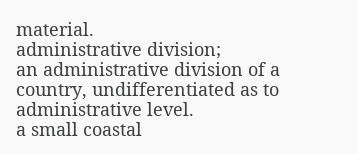material.
administrative division;
an administrative division of a country, undifferentiated as to administrative level.
a small coastal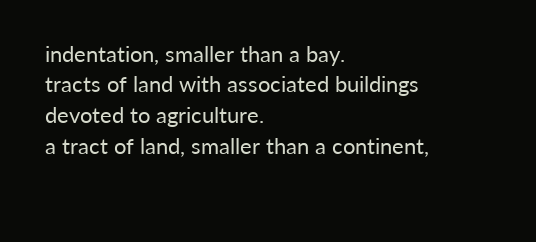indentation, smaller than a bay.
tracts of land with associated buildings devoted to agriculture.
a tract of land, smaller than a continent,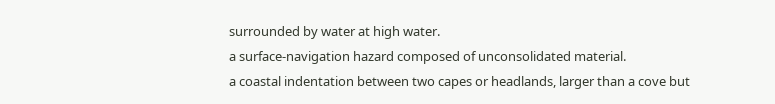surrounded by water at high water.
a surface-navigation hazard composed of unconsolidated material.
a coastal indentation between two capes or headlands, larger than a cove but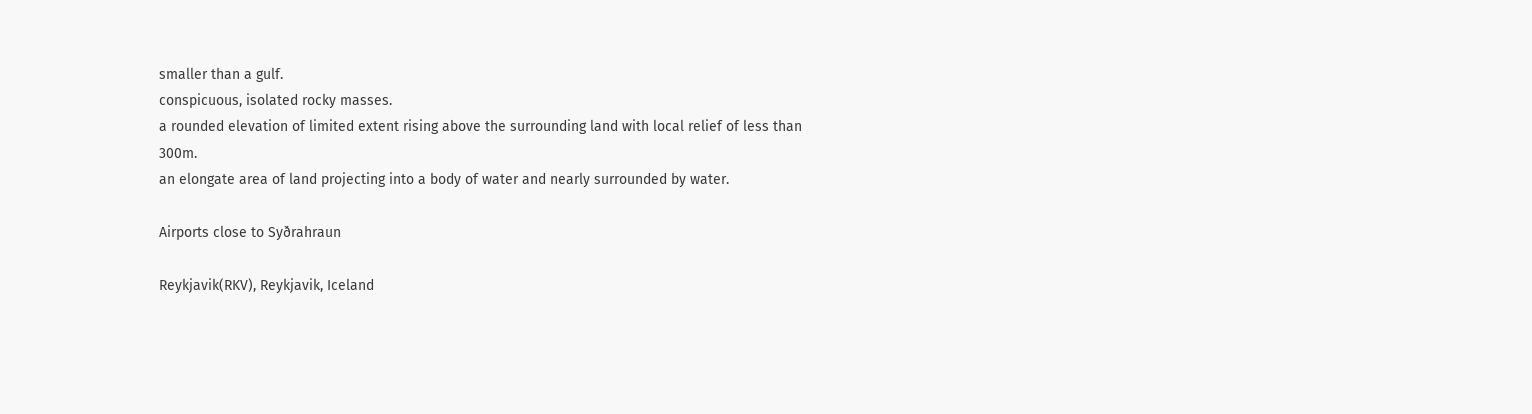smaller than a gulf.
conspicuous, isolated rocky masses.
a rounded elevation of limited extent rising above the surrounding land with local relief of less than 300m.
an elongate area of land projecting into a body of water and nearly surrounded by water.

Airports close to Syðrahraun

Reykjavik(RKV), Reykjavik, Iceland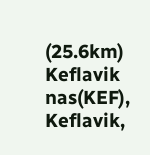(25.6km)
Keflavik nas(KEF), Keflavik,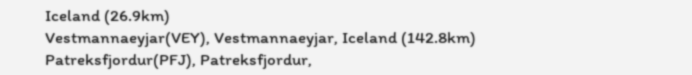Iceland (26.9km)
Vestmannaeyjar(VEY), Vestmannaeyjar, Iceland (142.8km)
Patreksfjordur(PFJ), Patreksfjordur,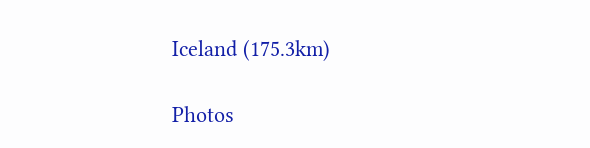Iceland (175.3km)

Photos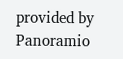provided by Panoramio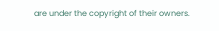are under the copyright of their owners.